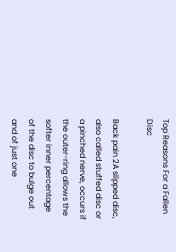Top Reasons For a Fallen Disc

Back pain 2A slipped disc, also called stuffed disc or a pinched nerve, occurs if the outer-ring allows the softer inner percentage of the disc to bulge out and of just one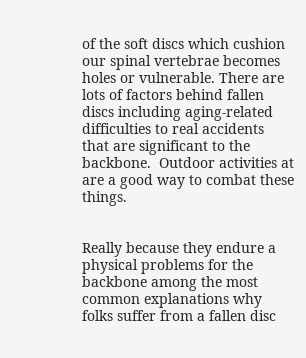of the soft discs which cushion our spinal vertebrae becomes holes or vulnerable. There are lots of factors behind fallen discs including aging-related difficulties to real accidents that are significant to the backbone.  Outdoor activities at are a good way to combat these things.


Really because they endure a physical problems for the backbone among the most common explanations why folks suffer from a fallen disc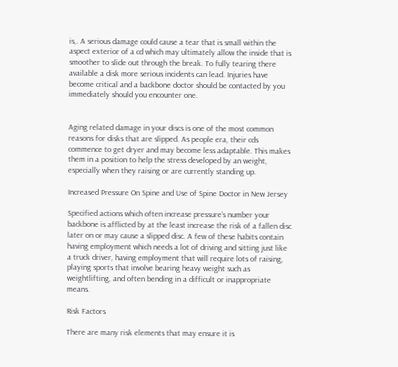is,. A serious damage could cause a tear that is small within the aspect exterior of a cd which may ultimately allow the inside that is smoother to slide out through the break. To fully tearing there available a disk more serious incidents can lead. Injuries have become critical and a backbone doctor should be contacted by you immediately should you encounter one.


Aging related damage in your discs is one of the most common reasons for disks that are slipped. As people era, their cds commence to get dryer and may become less adaptable. This makes them in a position to help the stress developed by an weight, especially when they raising or are currently standing up.

Increased Pressure On Spine and Use of Spine Doctor in New Jersey

Specified actions which often increase pressure’s number your backbone is afflicted by at the least increase the risk of a fallen disc later on or may cause a slipped disc. A few of these habits contain having employment which needs a lot of driving and sitting just like a truck driver, having employment that will require lots of raising, playing sports that involve bearing heavy weight such as weightlifting, and often bending in a difficult or inappropriate means.

Risk Factors

There are many risk elements that may ensure it is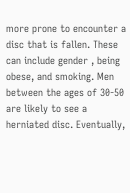more prone to encounter a disc that is fallen. These can include gender , being obese, and smoking. Men between the ages of 30-50 are likely to see a herniated disc. Eventually,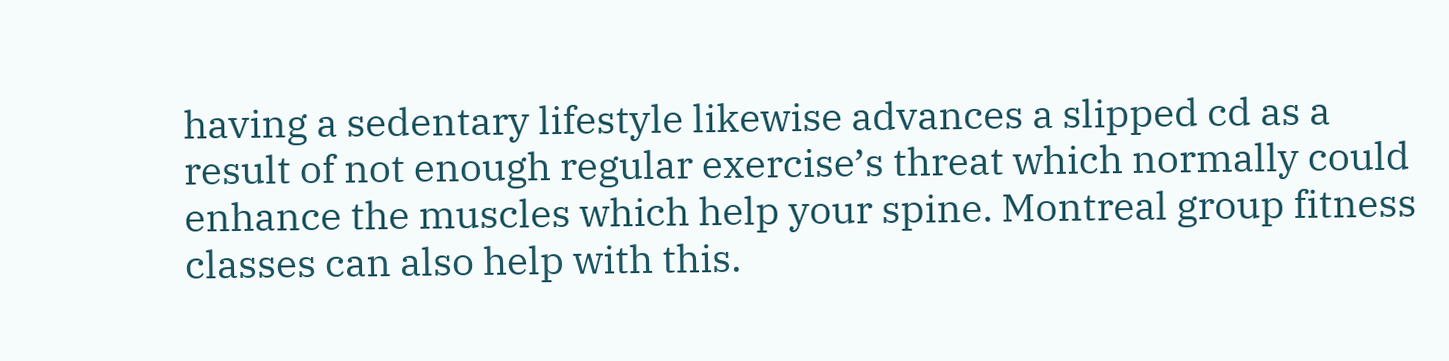having a sedentary lifestyle likewise advances a slipped cd as a result of not enough regular exercise’s threat which normally could enhance the muscles which help your spine. Montreal group fitness classes can also help with this.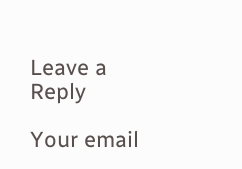Leave a Reply

Your email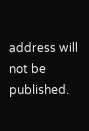address will not be published.